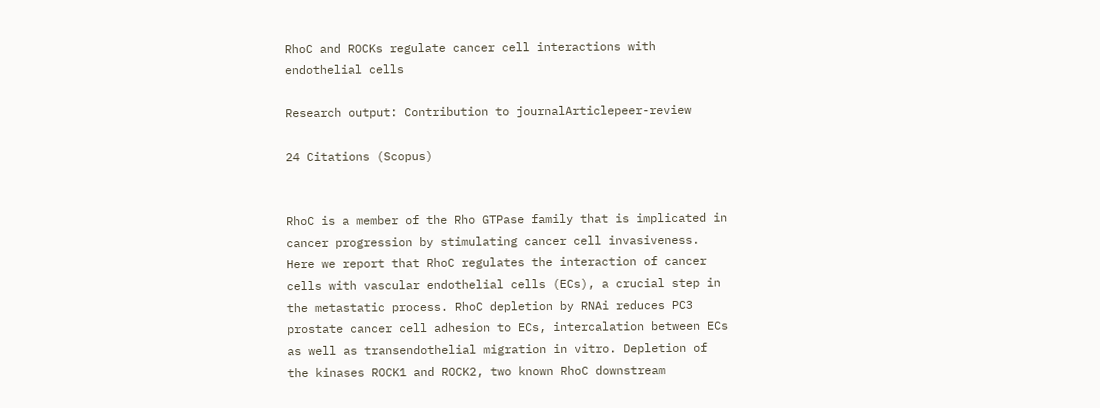RhoC and ROCKs regulate cancer cell interactions with endothelial cells

Research output: Contribution to journalArticlepeer-review

24 Citations (Scopus)


RhoC is a member of the Rho GTPase family that is implicated in cancer progression by stimulating cancer cell invasiveness. Here we report that RhoC regulates the interaction of cancer cells with vascular endothelial cells (ECs), a crucial step in the metastatic process. RhoC depletion by RNAi reduces PC3 prostate cancer cell adhesion to ECs, intercalation between ECs as well as transendothelial migration in vitro. Depletion of the kinases ROCK1 and ROCK2, two known RhoC downstream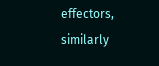effectors, similarly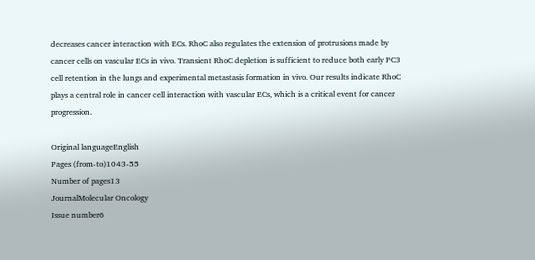decreases cancer interaction with ECs. RhoC also regulates the extension of protrusions made by cancer cells on vascular ECs in vivo. Transient RhoC depletion is sufficient to reduce both early PC3 cell retention in the lungs and experimental metastasis formation in vivo. Our results indicate RhoC plays a central role in cancer cell interaction with vascular ECs, which is a critical event for cancer progression.

Original languageEnglish
Pages (from-to)1043-55
Number of pages13
JournalMolecular Oncology
Issue number6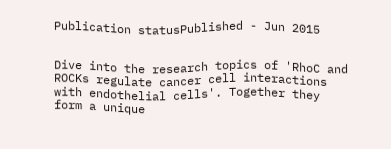Publication statusPublished - Jun 2015


Dive into the research topics of 'RhoC and ROCKs regulate cancer cell interactions with endothelial cells'. Together they form a unique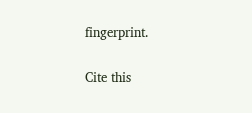fingerprint.

Cite this